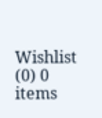Wishlist (0) 0 items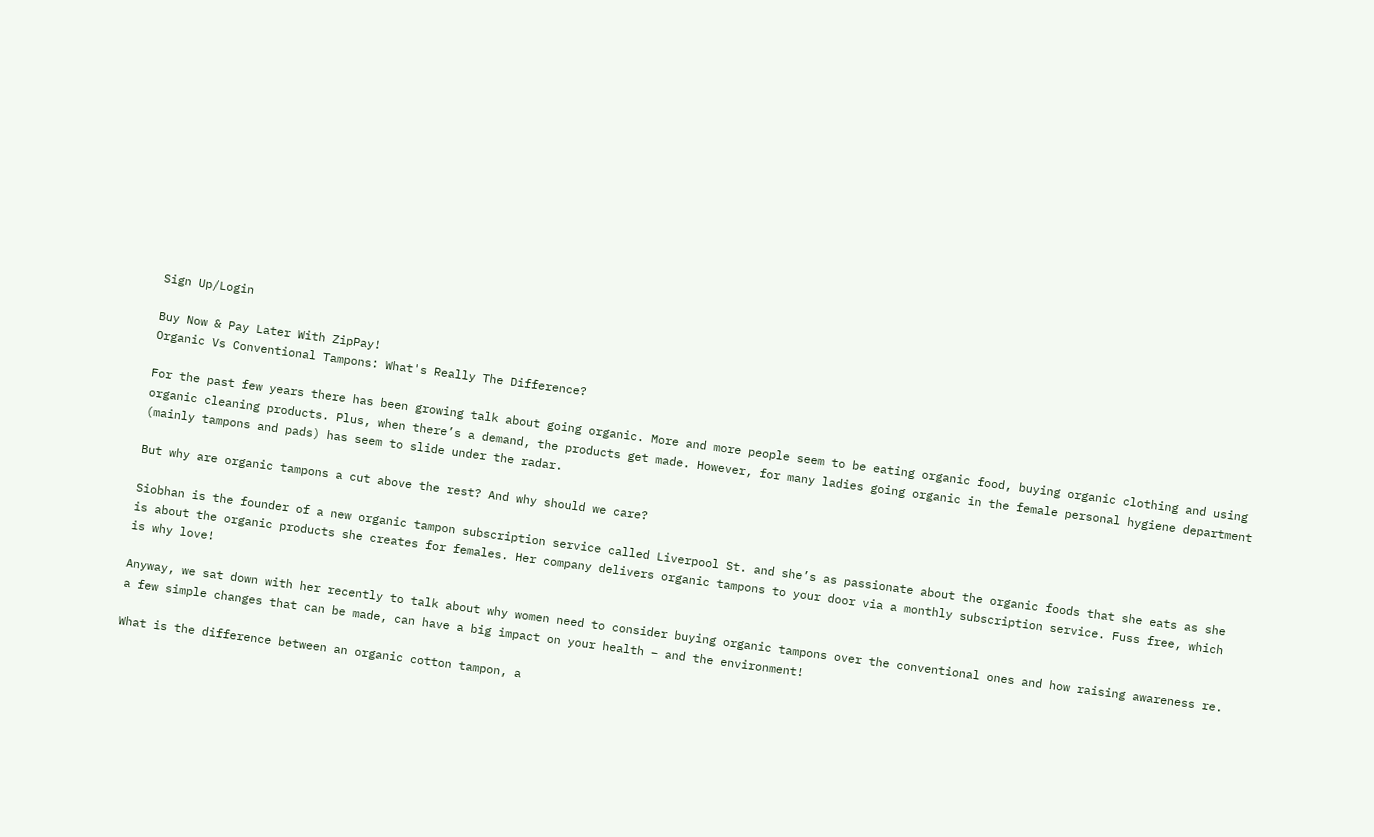Sign Up/Login

Buy Now & Pay Later With ZipPay!
Organic Vs Conventional Tampons: What's Really The Difference?

For the past few years there has been growing talk about going organic. More and more people seem to be eating organic food, buying organic clothing and using organic cleaning products. Plus, when there’s a demand, the products get made. However, for many ladies going organic in the female personal hygiene department (mainly tampons and pads) has seem to slide under the radar.

But why are organic tampons a cut above the rest? And why should we care?

Siobhan is the founder of a new organic tampon subscription service called Liverpool St. and she’s as passionate about the organic foods that she eats as she is about the organic products she creates for females. Her company delivers organic tampons to your door via a monthly subscription service. Fuss free, which is why love!

Anyway, we sat down with her recently to talk about why women need to consider buying organic tampons over the conventional ones and how raising awareness re. a few simple changes that can be made, can have a big impact on your health – and the environment!

What is the difference between an organic cotton tampon, a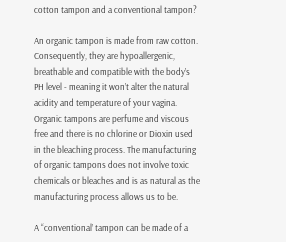cotton tampon and a conventional tampon?

An organic tampon is made from raw cotton.  Consequently, they are hypoallergenic, breathable and compatible with the body’s PH level - meaning it won’t alter the natural acidity and temperature of your vagina. Organic tampons are perfume and viscous free and there is no chlorine or Dioxin used in the bleaching process. The manufacturing of organic tampons does not involve toxic chemicals or bleaches and is as natural as the manufacturing process allows us to be.

A “conventional’ tampon can be made of a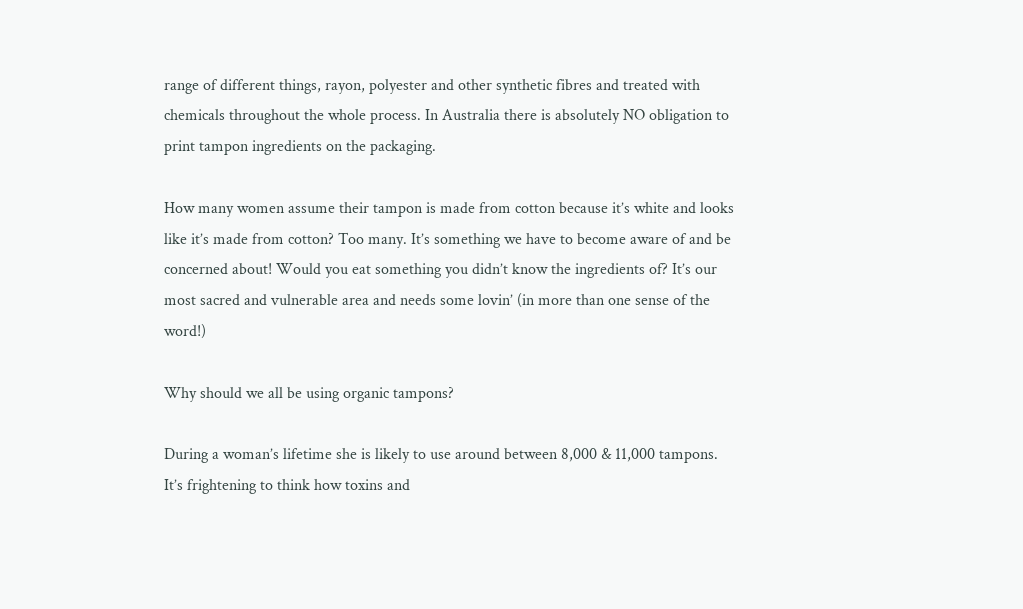range of different things, rayon, polyester and other synthetic fibres and treated with chemicals throughout the whole process. In Australia there is absolutely NO obligation to print tampon ingredients on the packaging.

How many women assume their tampon is made from cotton because it’s white and looks like it’s made from cotton? Too many. It’s something we have to become aware of and be concerned about! Would you eat something you didn’t know the ingredients of? It’s our most sacred and vulnerable area and needs some lovin’ (in more than one sense of the word!)

Why should we all be using organic tampons?

During a woman’s lifetime she is likely to use around between 8,000 & 11,000 tampons. It’s frightening to think how toxins and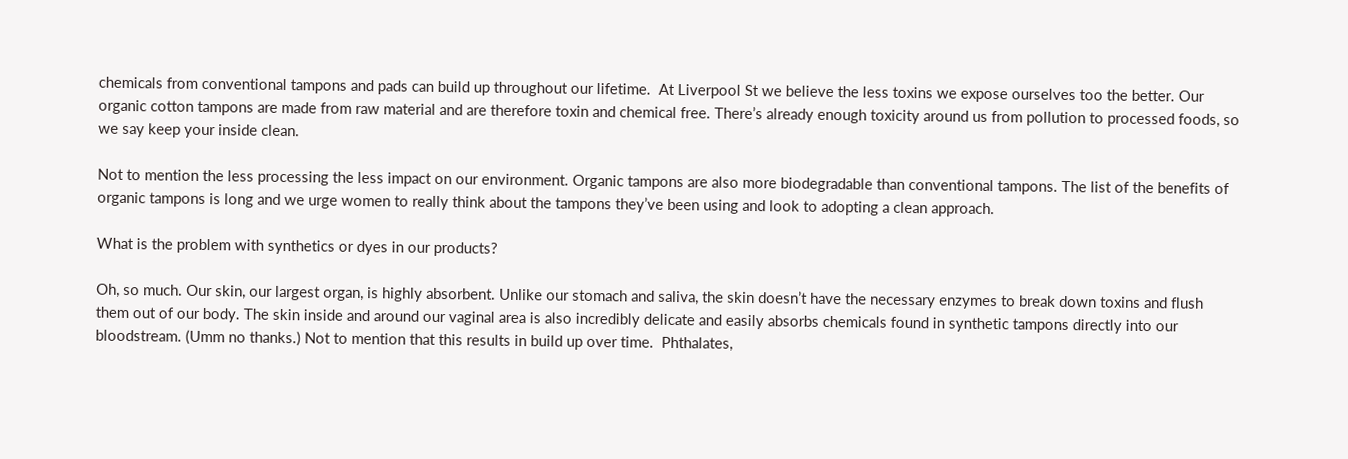chemicals from conventional tampons and pads can build up throughout our lifetime.  At Liverpool St we believe the less toxins we expose ourselves too the better. Our organic cotton tampons are made from raw material and are therefore toxin and chemical free. There’s already enough toxicity around us from pollution to processed foods, so we say keep your inside clean.

Not to mention the less processing the less impact on our environment. Organic tampons are also more biodegradable than conventional tampons. The list of the benefits of organic tampons is long and we urge women to really think about the tampons they’ve been using and look to adopting a clean approach.

What is the problem with synthetics or dyes in our products?

Oh, so much. Our skin, our largest organ, is highly absorbent. Unlike our stomach and saliva, the skin doesn’t have the necessary enzymes to break down toxins and flush them out of our body. The skin inside and around our vaginal area is also incredibly delicate and easily absorbs chemicals found in synthetic tampons directly into our bloodstream. (Umm no thanks.) Not to mention that this results in build up over time.  Phthalates,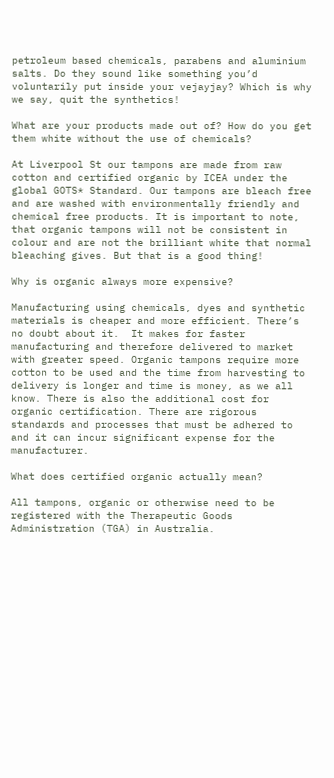petroleum based chemicals, parabens and aluminium salts. Do they sound like something you’d voluntarily put inside your vejayjay? Which is why we say, quit the synthetics!

What are your products made out of? How do you get them white without the use of chemicals?

At Liverpool St our tampons are made from raw cotton and certified organic by ICEA under the global GOTS* Standard. Our tampons are bleach free and are washed with environmentally friendly and chemical free products. It is important to note, that organic tampons will not be consistent in colour and are not the brilliant white that normal bleaching gives. But that is a good thing!

Why is organic always more expensive?

Manufacturing using chemicals, dyes and synthetic materials is cheaper and more efficient. There’s no doubt about it.  It makes for faster manufacturing and therefore delivered to market with greater speed. Organic tampons require more cotton to be used and the time from harvesting to delivery is longer and time is money, as we all know. There is also the additional cost for organic certification. There are rigorous standards and processes that must be adhered to and it can incur significant expense for the manufacturer.

What does certified organic actually mean?

All tampons, organic or otherwise need to be registered with the Therapeutic Goods Administration (TGA) in Australia.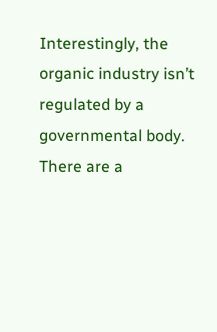Interestingly, the organic industry isn’t regulated by a governmental body. There are a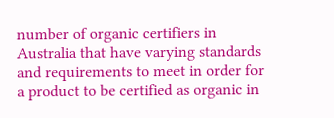number of organic certifiers in Australia that have varying standards and requirements to meet in order for a product to be certified as organic in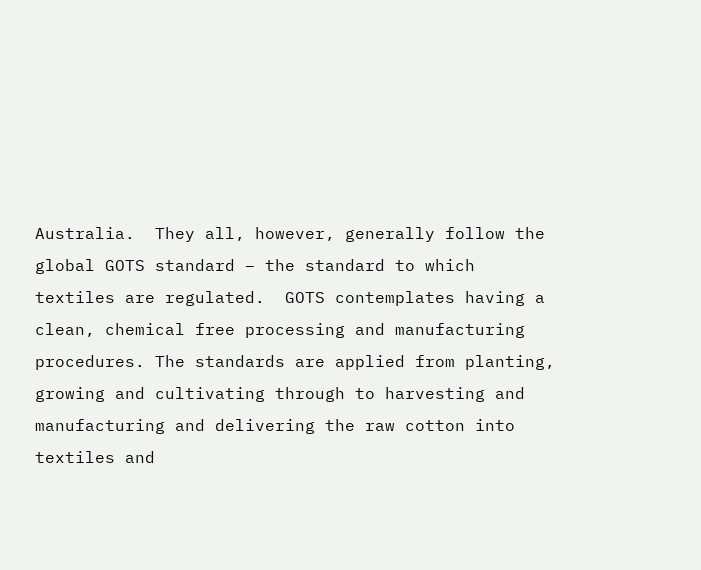Australia.  They all, however, generally follow the global GOTS standard – the standard to which textiles are regulated.  GOTS contemplates having a clean, chemical free processing and manufacturing procedures. The standards are applied from planting, growing and cultivating through to harvesting and manufacturing and delivering the raw cotton into textiles and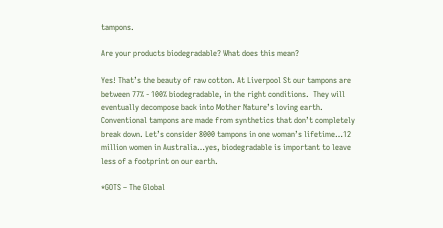tampons.

Are your products biodegradable? What does this mean?

Yes! That’s the beauty of raw cotton. At Liverpool St our tampons are between 77% - 100% biodegradable, in the right conditions.  They will eventually decompose back into Mother Nature’s loving earth. Conventional tampons are made from synthetics that don’t completely break down. Let’s consider 8000 tampons in one woman’s lifetime…12 million women in Australia…yes, biodegradable is important to leave less of a footprint on our earth.

*GOTS – The Global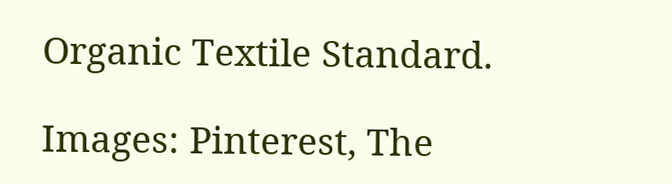Organic Textile Standard.

Images: Pinterest, The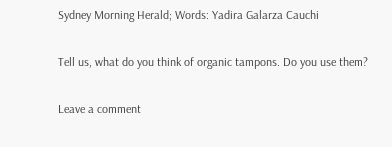Sydney Morning Herald; Words: Yadira Galarza Cauchi

Tell us, what do you think of organic tampons. Do you use them?

Leave a comment